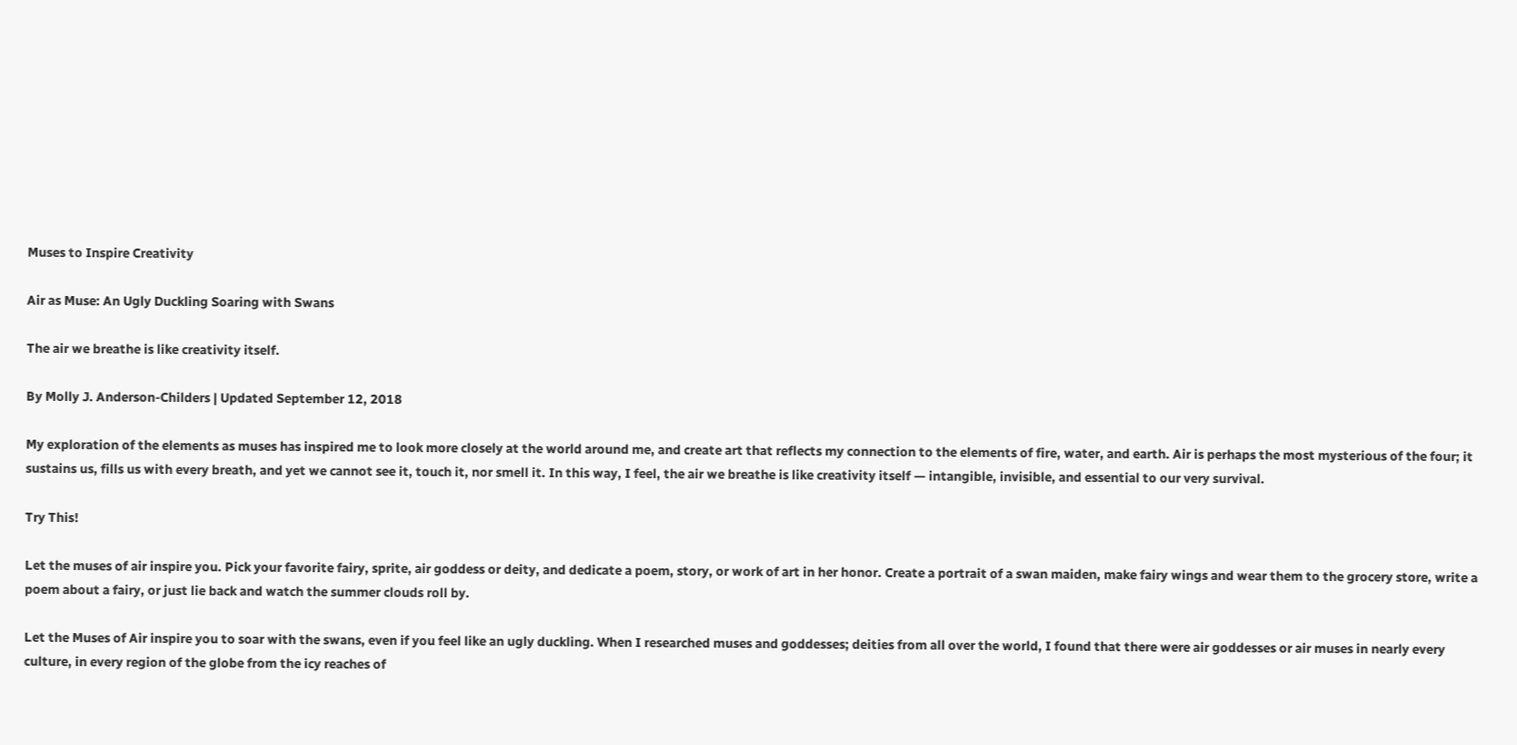Muses to Inspire Creativity

Air as Muse: An Ugly Duckling Soaring with Swans

The air we breathe is like creativity itself.

By Molly J. Anderson-Childers | Updated September 12, 2018

My exploration of the elements as muses has inspired me to look more closely at the world around me, and create art that reflects my connection to the elements of fire, water, and earth. Air is perhaps the most mysterious of the four; it sustains us, fills us with every breath, and yet we cannot see it, touch it, nor smell it. In this way, I feel, the air we breathe is like creativity itself — intangible, invisible, and essential to our very survival.

Try This!

Let the muses of air inspire you. Pick your favorite fairy, sprite, air goddess or deity, and dedicate a poem, story, or work of art in her honor. Create a portrait of a swan maiden, make fairy wings and wear them to the grocery store, write a poem about a fairy, or just lie back and watch the summer clouds roll by.

Let the Muses of Air inspire you to soar with the swans, even if you feel like an ugly duckling. When I researched muses and goddesses; deities from all over the world, I found that there were air goddesses or air muses in nearly every culture, in every region of the globe from the icy reaches of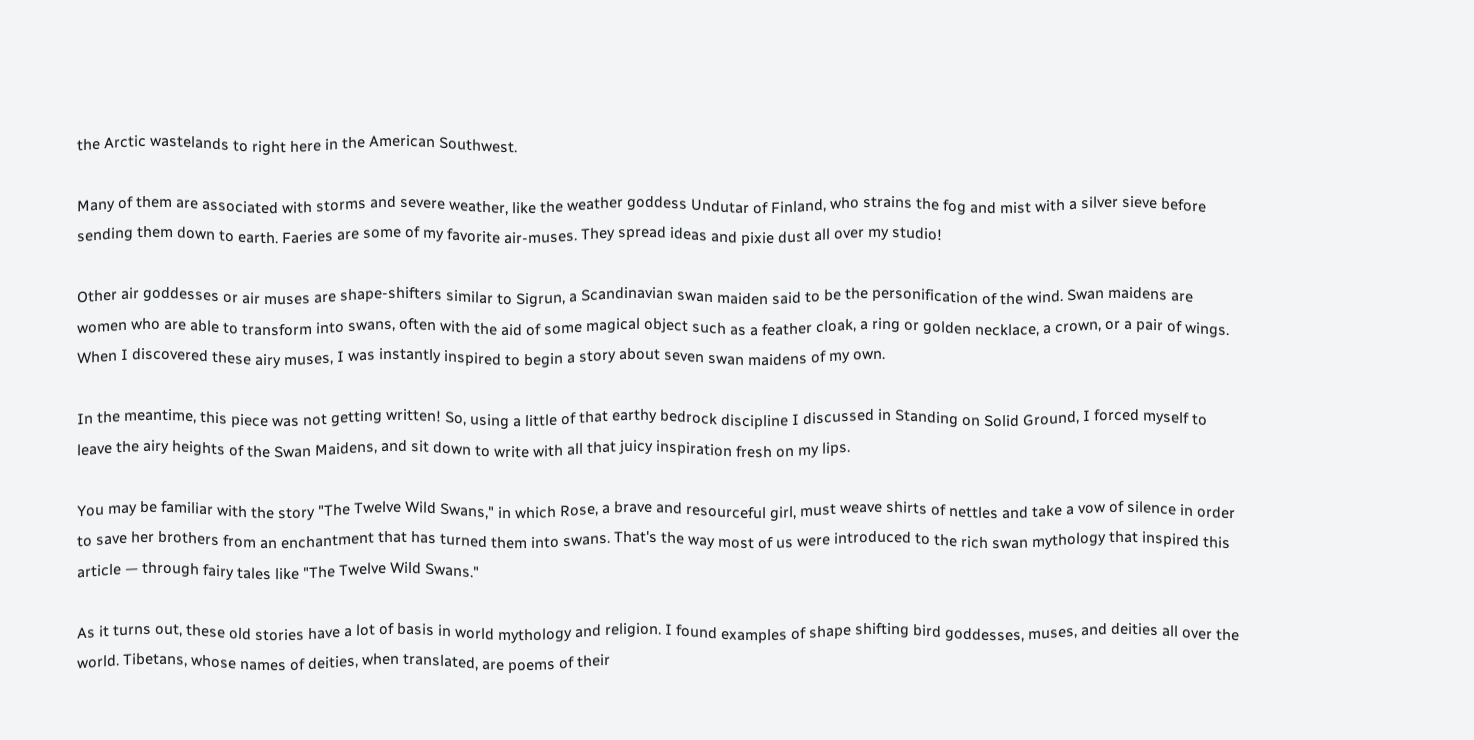the Arctic wastelands to right here in the American Southwest.

Many of them are associated with storms and severe weather, like the weather goddess Undutar of Finland, who strains the fog and mist with a silver sieve before sending them down to earth. Faeries are some of my favorite air-muses. They spread ideas and pixie dust all over my studio!

Other air goddesses or air muses are shape-shifters similar to Sigrun, a Scandinavian swan maiden said to be the personification of the wind. Swan maidens are women who are able to transform into swans, often with the aid of some magical object such as a feather cloak, a ring or golden necklace, a crown, or a pair of wings. When I discovered these airy muses, I was instantly inspired to begin a story about seven swan maidens of my own.

In the meantime, this piece was not getting written! So, using a little of that earthy bedrock discipline I discussed in Standing on Solid Ground, I forced myself to leave the airy heights of the Swan Maidens, and sit down to write with all that juicy inspiration fresh on my lips.

You may be familiar with the story "The Twelve Wild Swans," in which Rose, a brave and resourceful girl, must weave shirts of nettles and take a vow of silence in order to save her brothers from an enchantment that has turned them into swans. That's the way most of us were introduced to the rich swan mythology that inspired this article — through fairy tales like "The Twelve Wild Swans."

As it turns out, these old stories have a lot of basis in world mythology and religion. I found examples of shape shifting bird goddesses, muses, and deities all over the world. Tibetans, whose names of deities, when translated, are poems of their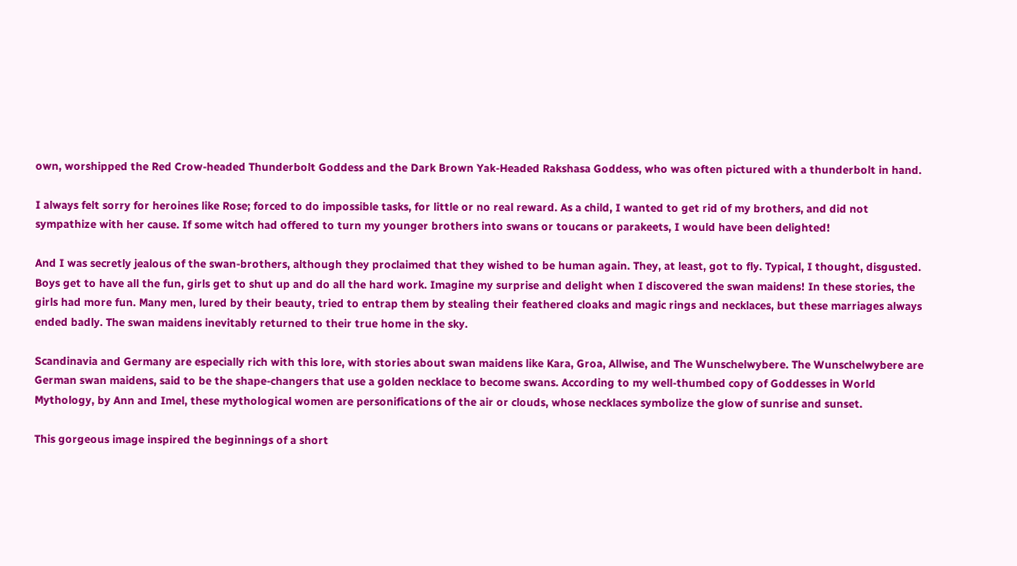own, worshipped the Red Crow-headed Thunderbolt Goddess and the Dark Brown Yak-Headed Rakshasa Goddess, who was often pictured with a thunderbolt in hand.

I always felt sorry for heroines like Rose; forced to do impossible tasks, for little or no real reward. As a child, I wanted to get rid of my brothers, and did not sympathize with her cause. If some witch had offered to turn my younger brothers into swans or toucans or parakeets, I would have been delighted!

And I was secretly jealous of the swan-brothers, although they proclaimed that they wished to be human again. They, at least, got to fly. Typical, I thought, disgusted. Boys get to have all the fun, girls get to shut up and do all the hard work. Imagine my surprise and delight when I discovered the swan maidens! In these stories, the girls had more fun. Many men, lured by their beauty, tried to entrap them by stealing their feathered cloaks and magic rings and necklaces, but these marriages always ended badly. The swan maidens inevitably returned to their true home in the sky.

Scandinavia and Germany are especially rich with this lore, with stories about swan maidens like Kara, Groa, Allwise, and The Wunschelwybere. The Wunschelwybere are German swan maidens, said to be the shape-changers that use a golden necklace to become swans. According to my well-thumbed copy of Goddesses in World Mythology, by Ann and Imel, these mythological women are personifications of the air or clouds, whose necklaces symbolize the glow of sunrise and sunset.

This gorgeous image inspired the beginnings of a short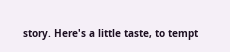story. Here's a little taste, to tempt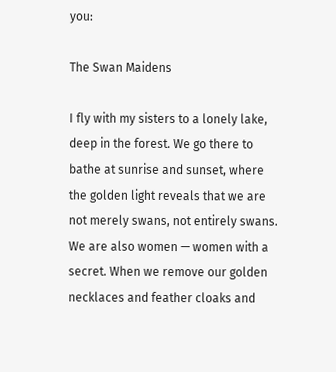you:

The Swan Maidens

I fly with my sisters to a lonely lake, deep in the forest. We go there to bathe at sunrise and sunset, where the golden light reveals that we are not merely swans, not entirely swans. We are also women — women with a secret. When we remove our golden necklaces and feather cloaks and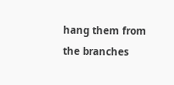hang them from the branches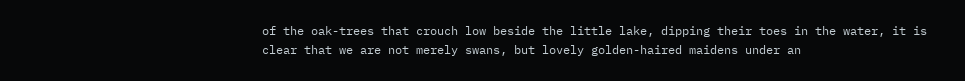of the oak-trees that crouch low beside the little lake, dipping their toes in the water, it is clear that we are not merely swans, but lovely golden-haired maidens under an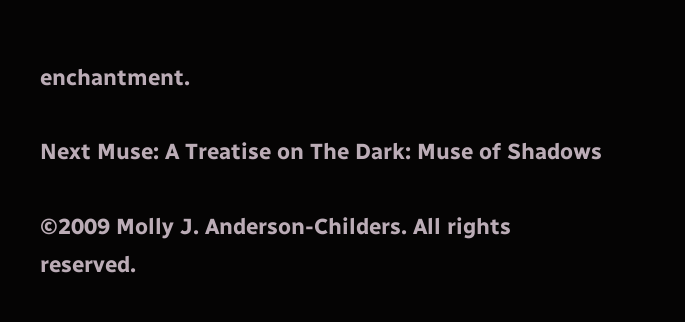enchantment.

Next Muse: A Treatise on The Dark: Muse of Shadows

©2009 Molly J. Anderson-Childers. All rights reserved.